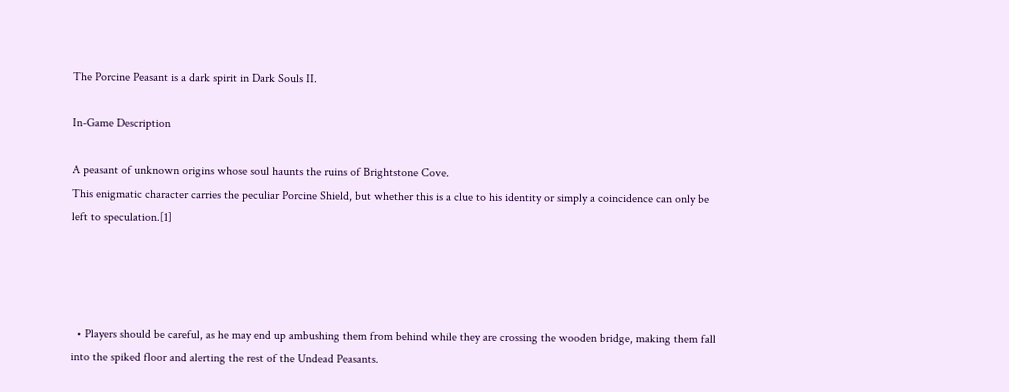The Porcine Peasant is a dark spirit in Dark Souls II.

In-Game Description

A peasant of unknown origins whose soul haunts the ruins of Brightstone Cove.
This enigmatic character carries the peculiar Porcine Shield, but whether this is a clue to his identity or simply a coincidence can only be left to speculation.[1]




  • Players should be careful, as he may end up ambushing them from behind while they are crossing the wooden bridge, making them fall into the spiked floor and alerting the rest of the Undead Peasants.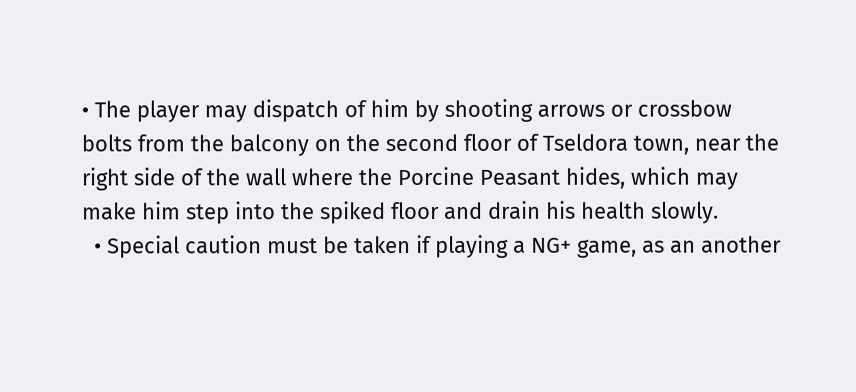• The player may dispatch of him by shooting arrows or crossbow bolts from the balcony on the second floor of Tseldora town, near the right side of the wall where the Porcine Peasant hides, which may make him step into the spiked floor and drain his health slowly.
  • Special caution must be taken if playing a NG+ game, as an another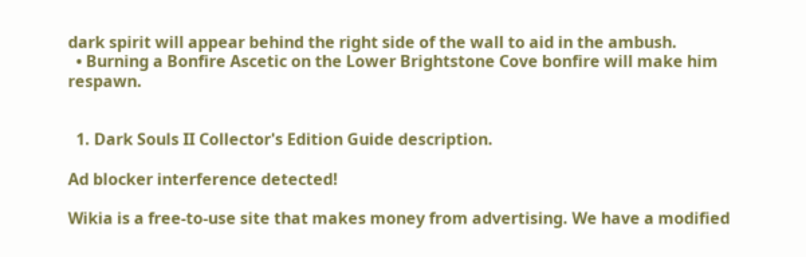dark spirit will appear behind the right side of the wall to aid in the ambush.
  • Burning a Bonfire Ascetic on the Lower Brightstone Cove bonfire will make him respawn.


  1. Dark Souls II Collector's Edition Guide description.

Ad blocker interference detected!

Wikia is a free-to-use site that makes money from advertising. We have a modified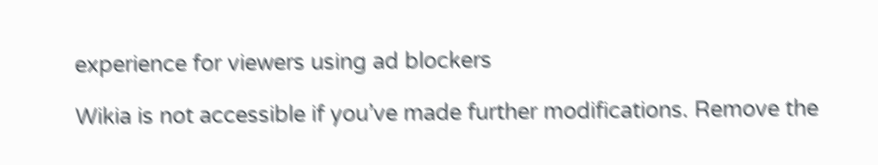experience for viewers using ad blockers

Wikia is not accessible if you’ve made further modifications. Remove the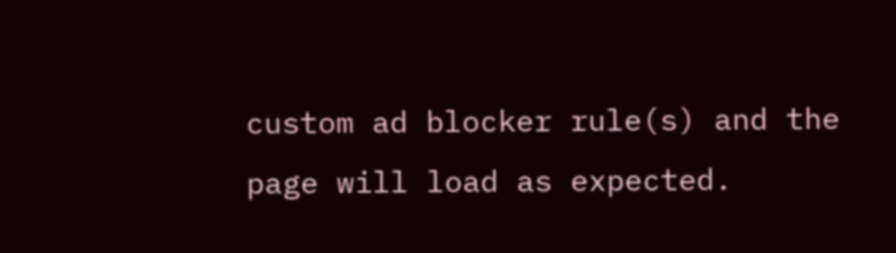custom ad blocker rule(s) and the page will load as expected.